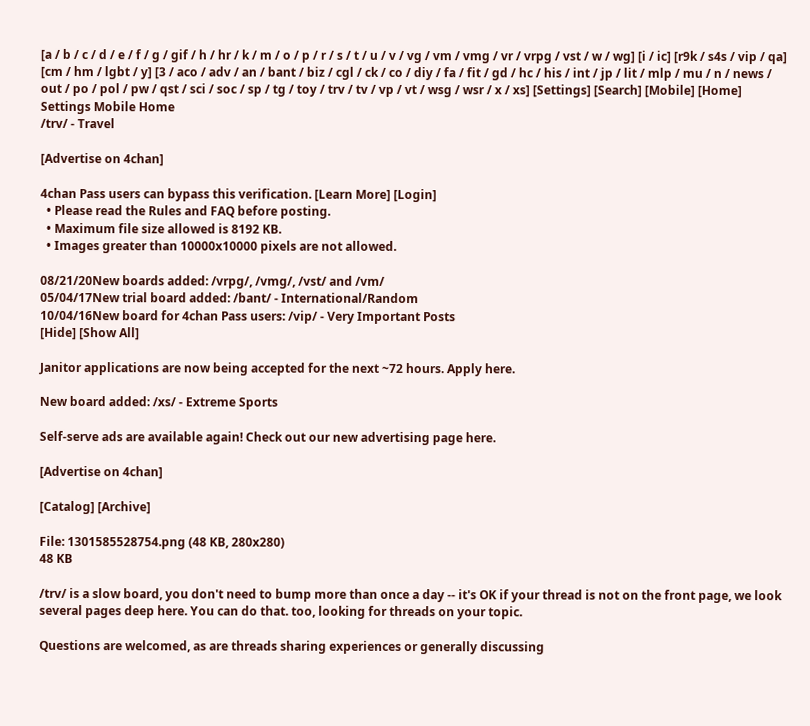[a / b / c / d / e / f / g / gif / h / hr / k / m / o / p / r / s / t / u / v / vg / vm / vmg / vr / vrpg / vst / w / wg] [i / ic] [r9k / s4s / vip / qa] [cm / hm / lgbt / y] [3 / aco / adv / an / bant / biz / cgl / ck / co / diy / fa / fit / gd / hc / his / int / jp / lit / mlp / mu / n / news / out / po / pol / pw / qst / sci / soc / sp / tg / toy / trv / tv / vp / vt / wsg / wsr / x / xs] [Settings] [Search] [Mobile] [Home]
Settings Mobile Home
/trv/ - Travel

[Advertise on 4chan]

4chan Pass users can bypass this verification. [Learn More] [Login]
  • Please read the Rules and FAQ before posting.
  • Maximum file size allowed is 8192 KB.
  • Images greater than 10000x10000 pixels are not allowed.

08/21/20New boards added: /vrpg/, /vmg/, /vst/ and /vm/
05/04/17New trial board added: /bant/ - International/Random
10/04/16New board for 4chan Pass users: /vip/ - Very Important Posts
[Hide] [Show All]

Janitor applications are now being accepted for the next ~72 hours. Apply here.

New board added: /xs/ - Extreme Sports

Self-serve ads are available again! Check out our new advertising page here.

[Advertise on 4chan]

[Catalog] [Archive]

File: 1301585528754.png (48 KB, 280x280)
48 KB

/trv/ is a slow board, you don't need to bump more than once a day -- it's OK if your thread is not on the front page, we look several pages deep here. You can do that. too, looking for threads on your topic.

Questions are welcomed, as are threads sharing experiences or generally discussing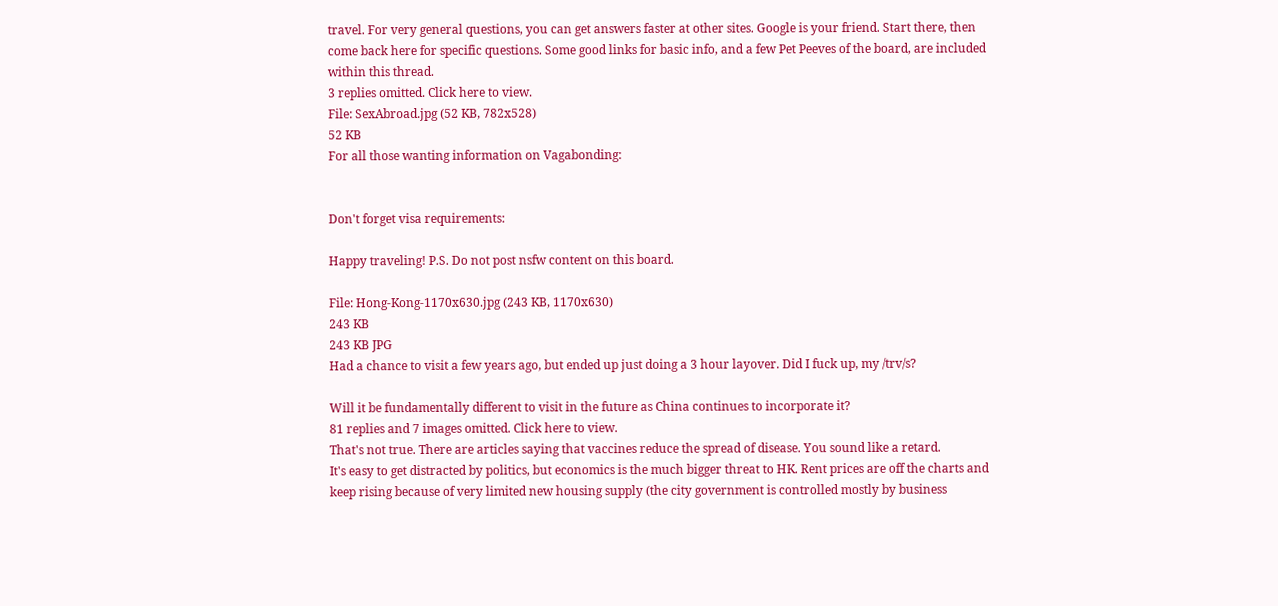travel. For very general questions, you can get answers faster at other sites. Google is your friend. Start there, then come back here for specific questions. Some good links for basic info, and a few Pet Peeves of the board, are included within this thread.
3 replies omitted. Click here to view.
File: SexAbroad.jpg (52 KB, 782x528)
52 KB
For all those wanting information on Vagabonding:


Don't forget visa requirements:

Happy traveling! P.S. Do not post nsfw content on this board.

File: Hong-Kong-1170x630.jpg (243 KB, 1170x630)
243 KB
243 KB JPG
Had a chance to visit a few years ago, but ended up just doing a 3 hour layover. Did I fuck up, my /trv/s?

Will it be fundamentally different to visit in the future as China continues to incorporate it?
81 replies and 7 images omitted. Click here to view.
That's not true. There are articles saying that vaccines reduce the spread of disease. You sound like a retard.
It's easy to get distracted by politics, but economics is the much bigger threat to HK. Rent prices are off the charts and keep rising because of very limited new housing supply (the city government is controlled mostly by business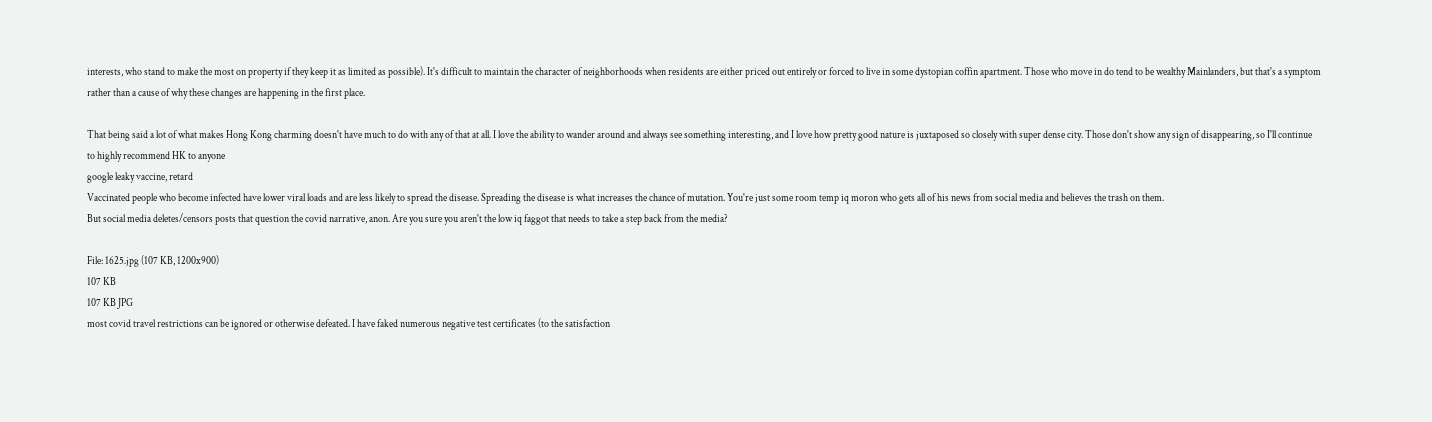interests, who stand to make the most on property if they keep it as limited as possible). It's difficult to maintain the character of neighborhoods when residents are either priced out entirely or forced to live in some dystopian coffin apartment. Those who move in do tend to be wealthy Mainlanders, but that's a symptom rather than a cause of why these changes are happening in the first place.

That being said a lot of what makes Hong Kong charming doesn't have much to do with any of that at all. I love the ability to wander around and always see something interesting, and I love how pretty good nature is juxtaposed so closely with super dense city. Those don't show any sign of disappearing, so I'll continue to highly recommend HK to anyone
google leaky vaccine, retard
Vaccinated people who become infected have lower viral loads and are less likely to spread the disease. Spreading the disease is what increases the chance of mutation. You're just some room temp iq moron who gets all of his news from social media and believes the trash on them.
But social media deletes/censors posts that question the covid narrative, anon. Are you sure you aren't the low iq faggot that needs to take a step back from the media?

File: 1625.jpg (107 KB, 1200x900)
107 KB
107 KB JPG
most covid travel restrictions can be ignored or otherwise defeated. I have faked numerous negative test certificates (to the satisfaction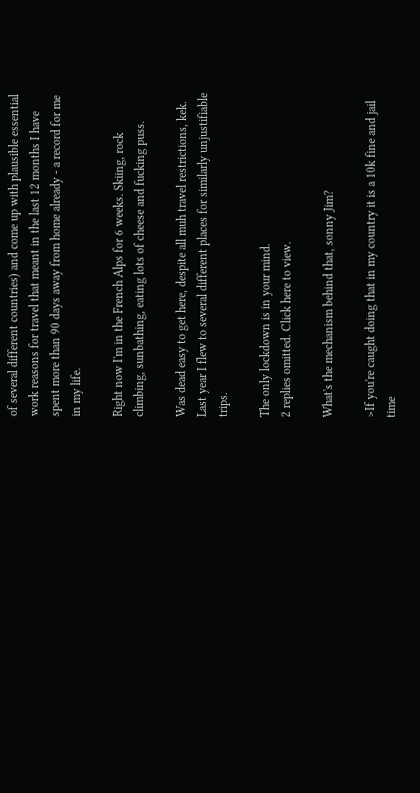of several different countries) and come up with plausible essential work reasons for travel that meant in the last 12 months I have spent more than 90 days away from home already - a record for me in my life.

Right now I'm in the French Alps for 6 weeks. Skiing, rock climbing, sunbathing, eating lots of cheese and fucking puss.

Was dead easy to get here, despite all muh travel restrictions, kek. Last year I flew to several different places for similarly unjustifiable trips.

The only lockdown is in your mind.
2 replies omitted. Click here to view.

What's the mechanism behind that, sonny Jim?

>If you're caught doing that in my country it is a 10k fine and jail time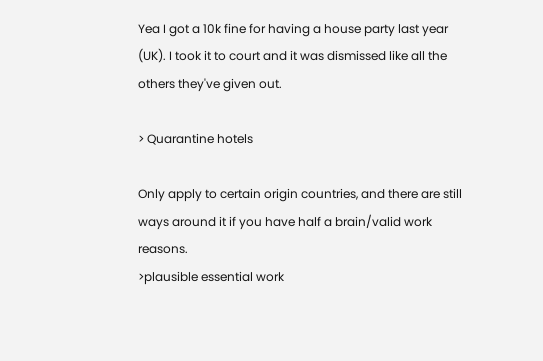Yea I got a 10k fine for having a house party last year (UK). I took it to court and it was dismissed like all the others they've given out.

> Quarantine hotels

Only apply to certain origin countries, and there are still ways around it if you have half a brain/valid work reasons.
>plausible essential work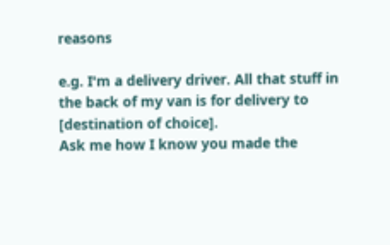reasons

e.g. I'm a delivery driver. All that stuff in the back of my van is for delivery to [destination of choice].
Ask me how I know you made the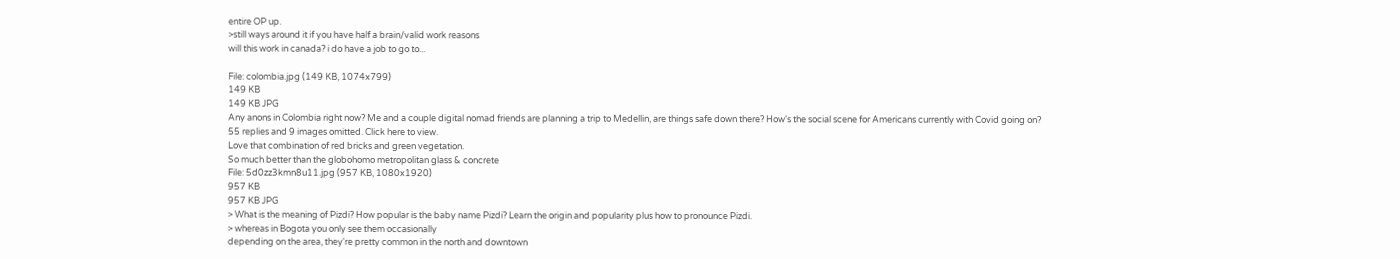entire OP up.
>still ways around it if you have half a brain/valid work reasons
will this work in canada? i do have a job to go to...

File: colombia.jpg (149 KB, 1074x799)
149 KB
149 KB JPG
Any anons in Colombia right now? Me and a couple digital nomad friends are planning a trip to Medellin, are things safe down there? How's the social scene for Americans currently with Covid going on?
55 replies and 9 images omitted. Click here to view.
Love that combination of red bricks and green vegetation.
So much better than the globohomo metropolitan glass & concrete
File: 5d0zz3kmn8u11.jpg (957 KB, 1080x1920)
957 KB
957 KB JPG
> What is the meaning of Pizdi? How popular is the baby name Pizdi? Learn the origin and popularity plus how to pronounce Pizdi.
> whereas in Bogota you only see them occasionally
depending on the area, they're pretty common in the north and downtown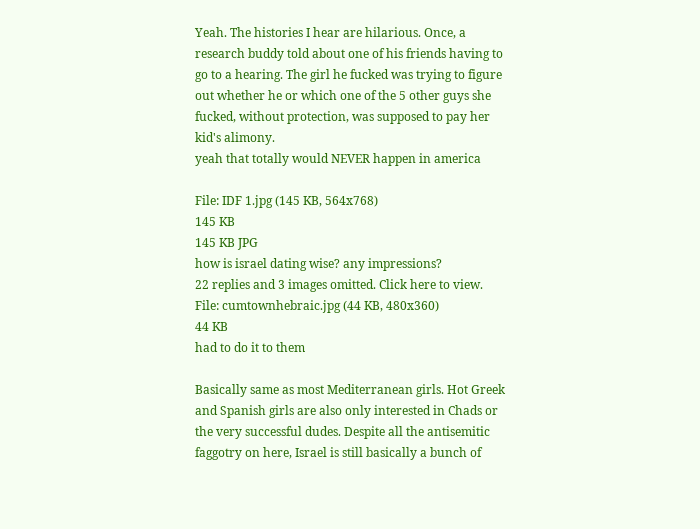Yeah. The histories I hear are hilarious. Once, a research buddy told about one of his friends having to go to a hearing. The girl he fucked was trying to figure out whether he or which one of the 5 other guys she fucked, without protection, was supposed to pay her kid's alimony.
yeah that totally would NEVER happen in america

File: IDF 1.jpg (145 KB, 564x768)
145 KB
145 KB JPG
how is israel dating wise? any impressions?
22 replies and 3 images omitted. Click here to view.
File: cumtownhebraic.jpg (44 KB, 480x360)
44 KB
had to do it to them

Basically same as most Mediterranean girls. Hot Greek and Spanish girls are also only interested in Chads or the very successful dudes. Despite all the antisemitic faggotry on here, Israel is still basically a bunch of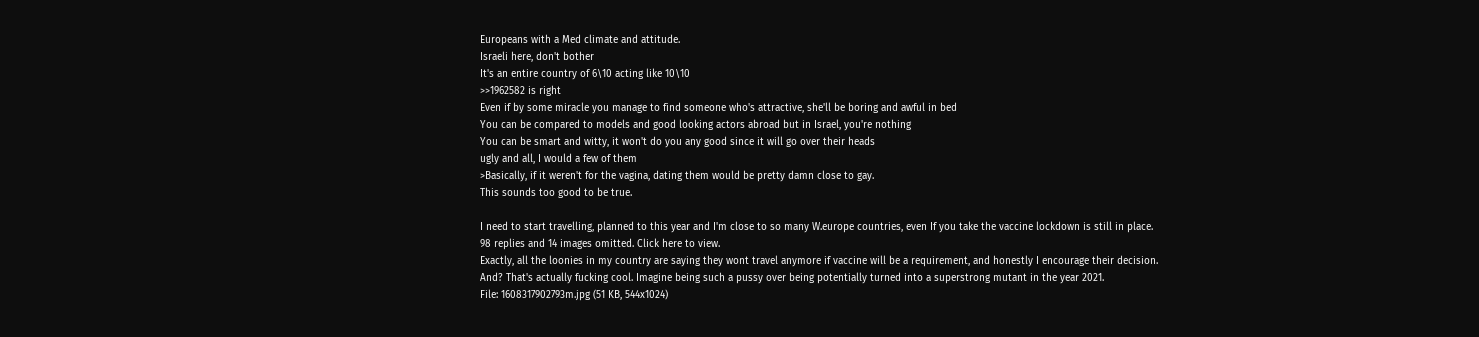Europeans with a Med climate and attitude.
Israeli here, don't bother
It's an entire country of 6\10 acting like 10\10
>>1962582 is right
Even if by some miracle you manage to find someone who's attractive, she'll be boring and awful in bed
You can be compared to models and good looking actors abroad but in Israel, you're nothing
You can be smart and witty, it won't do you any good since it will go over their heads
ugly and all, I would a few of them
>Basically, if it weren't for the vagina, dating them would be pretty damn close to gay.
This sounds too good to be true.

I need to start travelling, planned to this year and I'm close to so many W.europe countries, even If you take the vaccine lockdown is still in place.
98 replies and 14 images omitted. Click here to view.
Exactly, all the loonies in my country are saying they wont travel anymore if vaccine will be a requirement, and honestly I encourage their decision.
And? That's actually fucking cool. Imagine being such a pussy over being potentially turned into a superstrong mutant in the year 2021.
File: 1608317902793m.jpg (51 KB, 544x1024)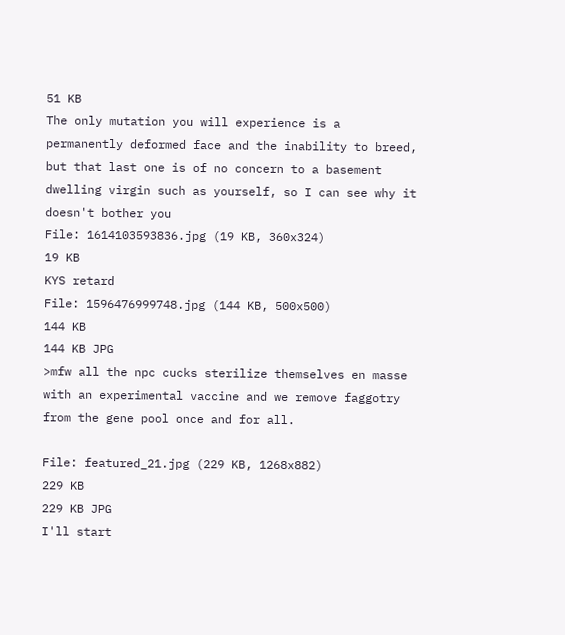51 KB
The only mutation you will experience is a permanently deformed face and the inability to breed, but that last one is of no concern to a basement dwelling virgin such as yourself, so I can see why it doesn't bother you
File: 1614103593836.jpg (19 KB, 360x324)
19 KB
KYS retard
File: 1596476999748.jpg (144 KB, 500x500)
144 KB
144 KB JPG
>mfw all the npc cucks sterilize themselves en masse with an experimental vaccine and we remove faggotry from the gene pool once and for all.

File: featured_21.jpg (229 KB, 1268x882)
229 KB
229 KB JPG
I'll start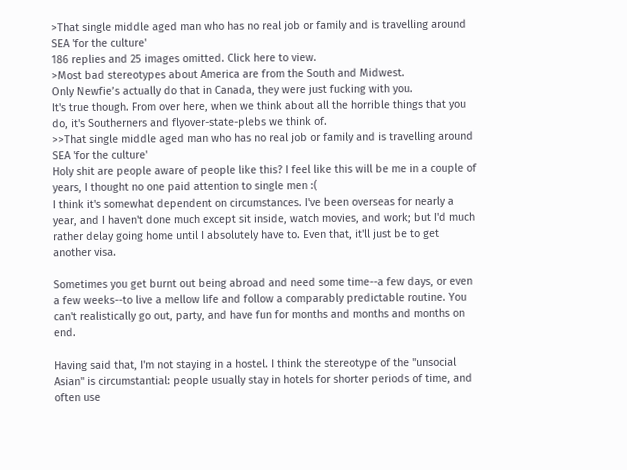>That single middle aged man who has no real job or family and is travelling around SEA 'for the culture'
186 replies and 25 images omitted. Click here to view.
>Most bad stereotypes about America are from the South and Midwest.
Only Newfie’s actually do that in Canada, they were just fucking with you.
It's true though. From over here, when we think about all the horrible things that you do, it's Southerners and flyover-state-plebs we think of.
>>That single middle aged man who has no real job or family and is travelling around SEA 'for the culture'
Holy shit are people aware of people like this? I feel like this will be me in a couple of years, I thought no one paid attention to single men :(
I think it's somewhat dependent on circumstances. I've been overseas for nearly a year, and I haven't done much except sit inside, watch movies, and work; but I'd much rather delay going home until I absolutely have to. Even that, it'll just be to get another visa.

Sometimes you get burnt out being abroad and need some time--a few days, or even a few weeks--to live a mellow life and follow a comparably predictable routine. You can't realistically go out, party, and have fun for months and months and months on end.

Having said that, I'm not staying in a hostel. I think the stereotype of the "unsocial Asian" is circumstantial: people usually stay in hotels for shorter periods of time, and often use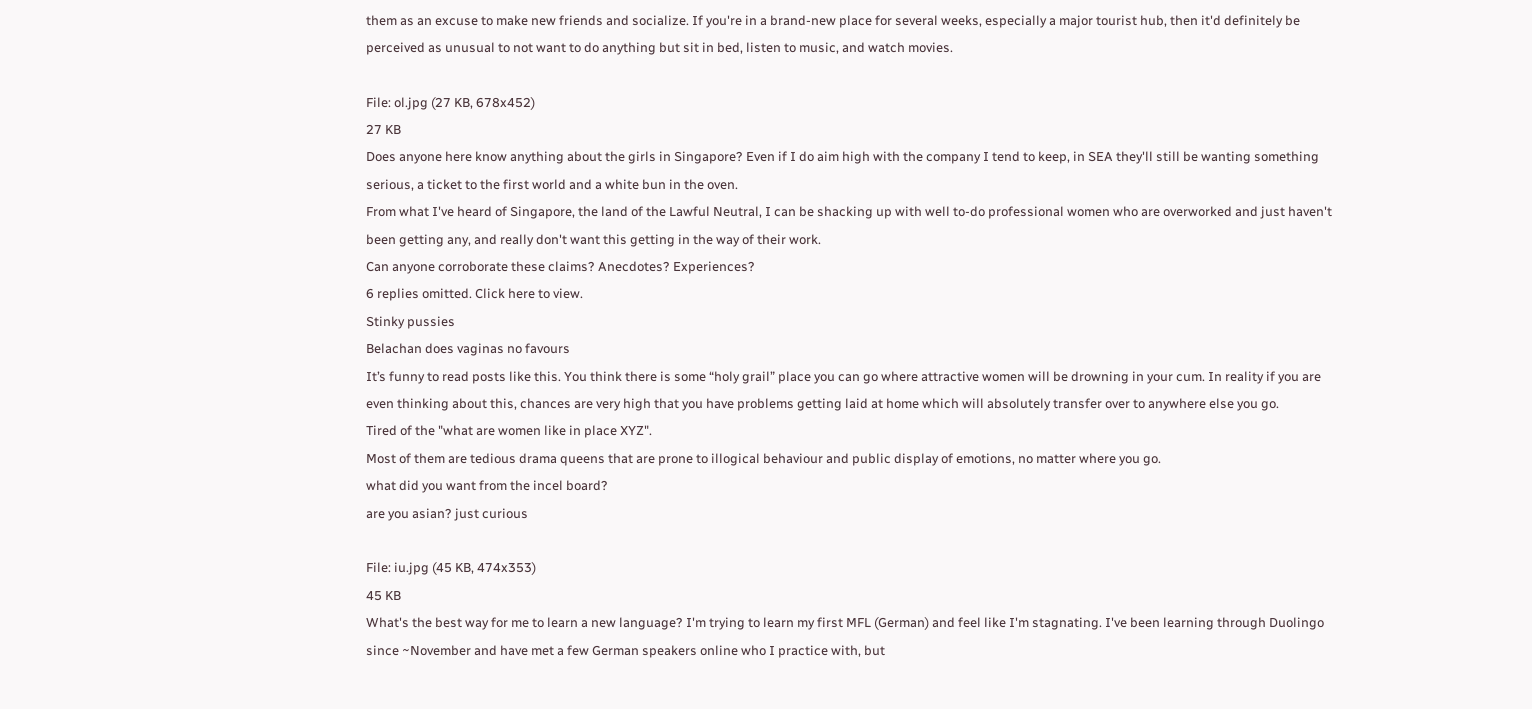them as an excuse to make new friends and socialize. If you're in a brand-new place for several weeks, especially a major tourist hub, then it'd definitely be perceived as unusual to not want to do anything but sit in bed, listen to music, and watch movies.

File: ol.jpg (27 KB, 678x452)
27 KB
Does anyone here know anything about the girls in Singapore? Even if I do aim high with the company I tend to keep, in SEA they'll still be wanting something serious, a ticket to the first world and a white bun in the oven.
From what I've heard of Singapore, the land of the Lawful Neutral, I can be shacking up with well to-do professional women who are overworked and just haven't been getting any, and really don't want this getting in the way of their work.
Can anyone corroborate these claims? Anecdotes? Experiences?
6 replies omitted. Click here to view.
Stinky pussies
Belachan does vaginas no favours
It’s funny to read posts like this. You think there is some “holy grail” place you can go where attractive women will be drowning in your cum. In reality if you are even thinking about this, chances are very high that you have problems getting laid at home which will absolutely transfer over to anywhere else you go.
Tired of the "what are women like in place XYZ".
Most of them are tedious drama queens that are prone to illogical behaviour and public display of emotions, no matter where you go.
what did you want from the incel board?
are you asian? just curious

File: iu.jpg (45 KB, 474x353)
45 KB
What's the best way for me to learn a new language? I'm trying to learn my first MFL (German) and feel like I'm stagnating. I've been learning through Duolingo since ~November and have met a few German speakers online who I practice with, but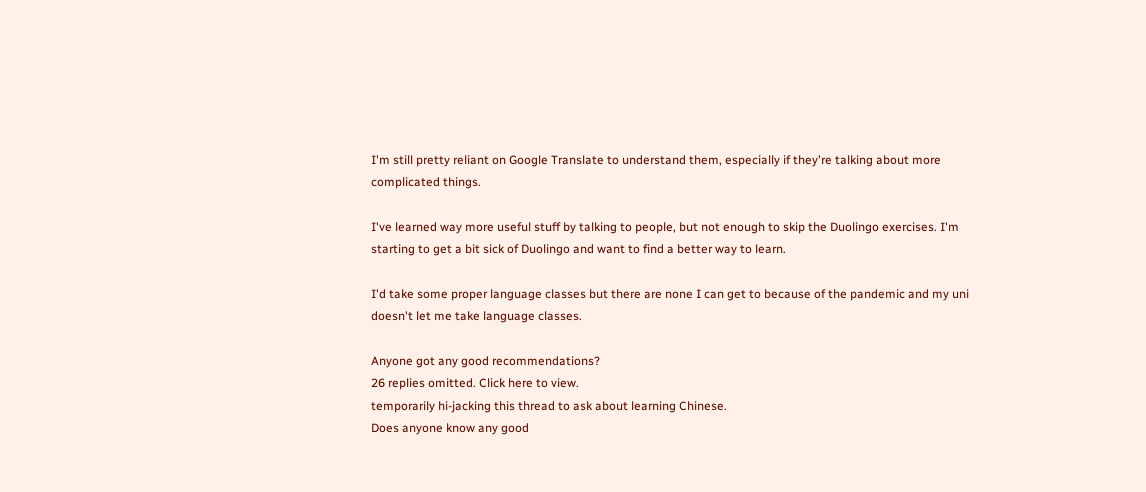I'm still pretty reliant on Google Translate to understand them, especially if they're talking about more complicated things.

I've learned way more useful stuff by talking to people, but not enough to skip the Duolingo exercises. I'm starting to get a bit sick of Duolingo and want to find a better way to learn.

I'd take some proper language classes but there are none I can get to because of the pandemic and my uni doesn't let me take language classes.

Anyone got any good recommendations?
26 replies omitted. Click here to view.
temporarily hi-jacking this thread to ask about learning Chinese.
Does anyone know any good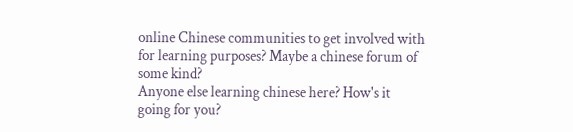online Chinese communities to get involved with for learning purposes? Maybe a chinese forum of some kind?
Anyone else learning chinese here? How's it going for you?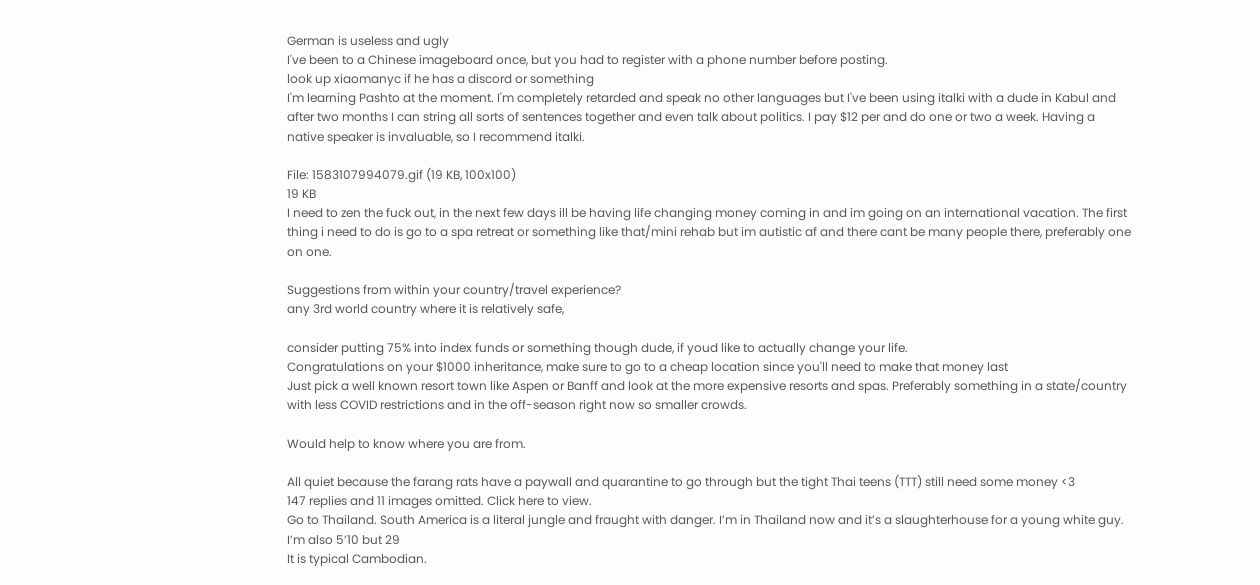German is useless and ugly
I've been to a Chinese imageboard once, but you had to register with a phone number before posting.
look up xiaomanyc if he has a discord or something
I'm learning Pashto at the moment. I'm completely retarded and speak no other languages but I've been using italki with a dude in Kabul and after two months I can string all sorts of sentences together and even talk about politics. I pay $12 per and do one or two a week. Having a native speaker is invaluable, so I recommend italki.

File: 1583107994079.gif (19 KB, 100x100)
19 KB
I need to zen the fuck out, in the next few days ill be having life changing money coming in and im going on an international vacation. The first thing i need to do is go to a spa retreat or something like that/mini rehab but im autistic af and there cant be many people there, preferably one on one.

Suggestions from within your country/travel experience?
any 3rd world country where it is relatively safe,

consider putting 75% into index funds or something though dude, if youd like to actually change your life.
Congratulations on your $1000 inheritance, make sure to go to a cheap location since you'll need to make that money last
Just pick a well known resort town like Aspen or Banff and look at the more expensive resorts and spas. Preferably something in a state/country with less COVID restrictions and in the off-season right now so smaller crowds.

Would help to know where you are from.

All quiet because the farang rats have a paywall and quarantine to go through but the tight Thai teens (TTT) still need some money <3
147 replies and 11 images omitted. Click here to view.
Go to Thailand. South America is a literal jungle and fraught with danger. I’m in Thailand now and it’s a slaughterhouse for a young white guy. I’m also 5’10 but 29
It is typical Cambodian.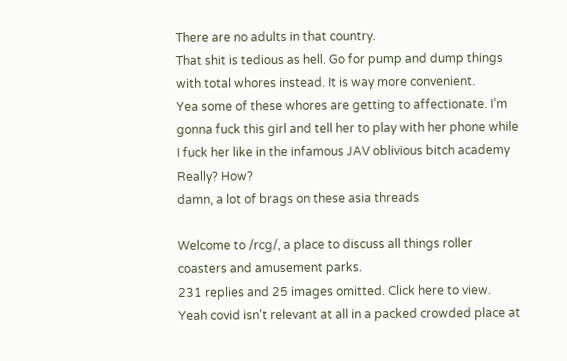There are no adults in that country.
That shit is tedious as hell. Go for pump and dump things with total whores instead. It is way more convenient.
Yea some of these whores are getting to affectionate. I’m gonna fuck this girl and tell her to play with her phone while I fuck her like in the infamous JAV oblivious bitch academy
Really? How?
damn, a lot of brags on these asia threads

Welcome to /rcg/, a place to discuss all things roller coasters and amusement parks.
231 replies and 25 images omitted. Click here to view.
Yeah covid isn't relevant at all in a packed crowded place at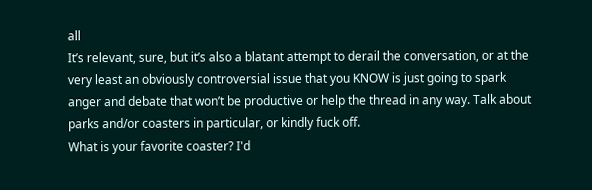all
It’s relevant, sure, but it’s also a blatant attempt to derail the conversation, or at the very least an obviously controversial issue that you KNOW is just going to spark anger and debate that won’t be productive or help the thread in any way. Talk about parks and/or coasters in particular, or kindly fuck off.
What is your favorite coaster? I'd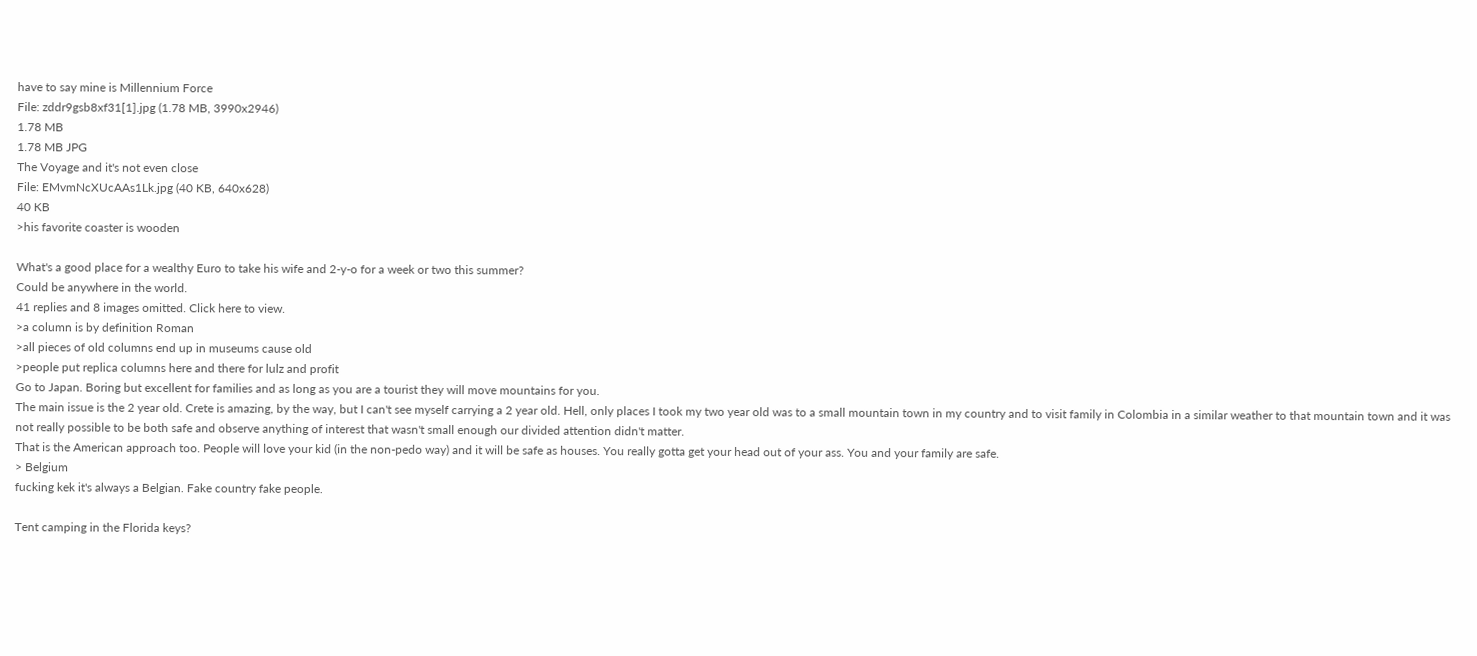have to say mine is Millennium Force
File: zddr9gsb8xf31[1].jpg (1.78 MB, 3990x2946)
1.78 MB
1.78 MB JPG
The Voyage and it's not even close
File: EMvmNcXUcAAs1Lk.jpg (40 KB, 640x628)
40 KB
>his favorite coaster is wooden

What's a good place for a wealthy Euro to take his wife and 2-y-o for a week or two this summer?
Could be anywhere in the world.
41 replies and 8 images omitted. Click here to view.
>a column is by definition Roman
>all pieces of old columns end up in museums cause old
>people put replica columns here and there for lulz and profit
Go to Japan. Boring but excellent for families and as long as you are a tourist they will move mountains for you.
The main issue is the 2 year old. Crete is amazing, by the way, but I can't see myself carrying a 2 year old. Hell, only places I took my two year old was to a small mountain town in my country and to visit family in Colombia in a similar weather to that mountain town and it was not really possible to be both safe and observe anything of interest that wasn't small enough our divided attention didn't matter.
That is the American approach too. People will love your kid (in the non-pedo way) and it will be safe as houses. You really gotta get your head out of your ass. You and your family are safe.
> Belgium
fucking kek it's always a Belgian. Fake country fake people.

Tent camping in the Florida keys?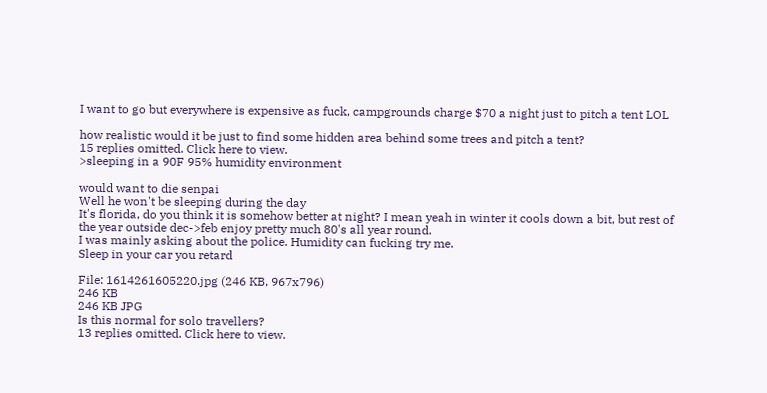I want to go but everywhere is expensive as fuck, campgrounds charge $70 a night just to pitch a tent LOL

how realistic would it be just to find some hidden area behind some trees and pitch a tent?
15 replies omitted. Click here to view.
>sleeping in a 90F 95% humidity environment

would want to die senpai
Well he won't be sleeping during the day
It's florida, do you think it is somehow better at night? I mean yeah in winter it cools down a bit, but rest of the year outside dec->feb enjoy pretty much 80's all year round.
I was mainly asking about the police. Humidity can fucking try me.
Sleep in your car you retard

File: 1614261605220.jpg (246 KB, 967x796)
246 KB
246 KB JPG
Is this normal for solo travellers?
13 replies omitted. Click here to view.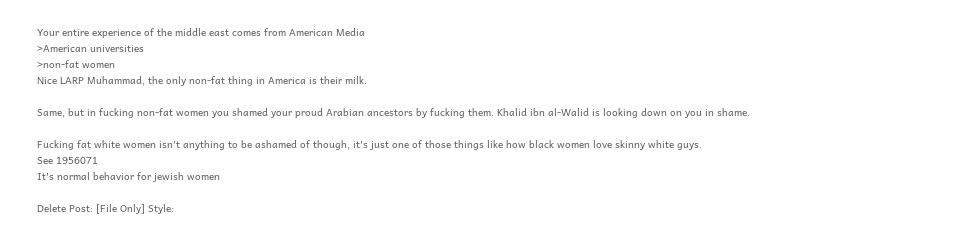Your entire experience of the middle east comes from American Media
>American universities
>non-fat women
Nice LARP Muhammad, the only non-fat thing in America is their milk.

Same, but in fucking non-fat women you shamed your proud Arabian ancestors by fucking them. Khalid ibn al-Walid is looking down on you in shame.

Fucking fat white women isn't anything to be ashamed of though, it's just one of those things like how black women love skinny white guys.
See 1956071
It's normal behavior for jewish women

Delete Post: [File Only] Style: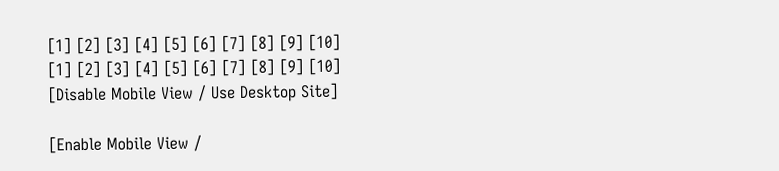[1] [2] [3] [4] [5] [6] [7] [8] [9] [10]
[1] [2] [3] [4] [5] [6] [7] [8] [9] [10]
[Disable Mobile View / Use Desktop Site]

[Enable Mobile View /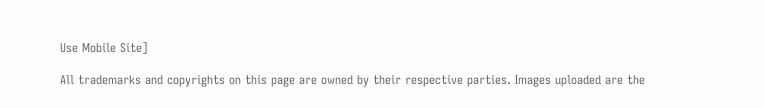Use Mobile Site]

All trademarks and copyrights on this page are owned by their respective parties. Images uploaded are the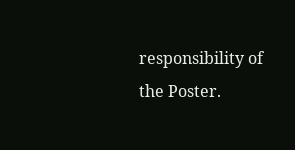responsibility of the Poster.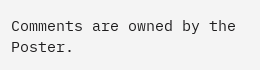Comments are owned by the Poster.